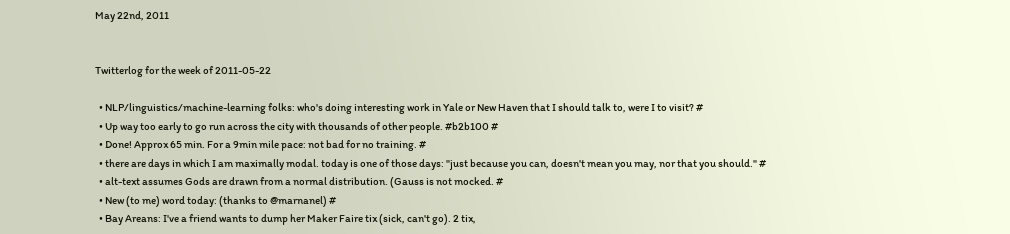May 22nd, 2011


Twitterlog for the week of 2011-05-22

  • NLP/linguistics/machine-learning folks: who's doing interesting work in Yale or New Haven that I should talk to, were I to visit? #
  • Up way too early to go run across the city with thousands of other people. #b2b100 #
  • Done! Approx 65 min. For a 9min mile pace: not bad for no training. #
  • there are days in which I am maximally modal. today is one of those days: "just because you can, doesn't mean you may, nor that you should." #
  • alt-text assumes Gods are drawn from a normal distribution. (Gauss is not mocked. #
  • New (to me) word today: (thanks to @marnanel) #
  • Bay Areans: I've a friend wants to dump her Maker Faire tix (sick, can't go). 2 tix,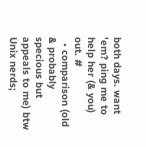both days. want 'em? ping me to help her (& you) out. #
  • comparison (old & probably specious but appeals to me) btw Unix nerds;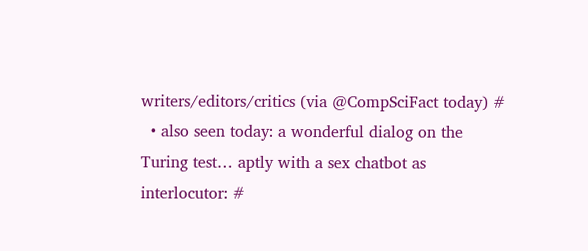writers/editors/critics (via @CompSciFact today) #
  • also seen today: a wonderful dialog on the Turing test… aptly with a sex chatbot as interlocutor: #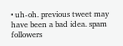• uh-oh. previous tweet may have been a bad idea. spam followers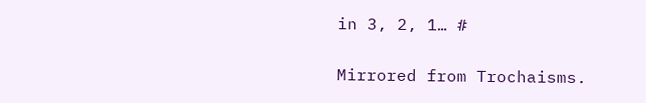in 3, 2, 1… #

Mirrored from Trochaisms.